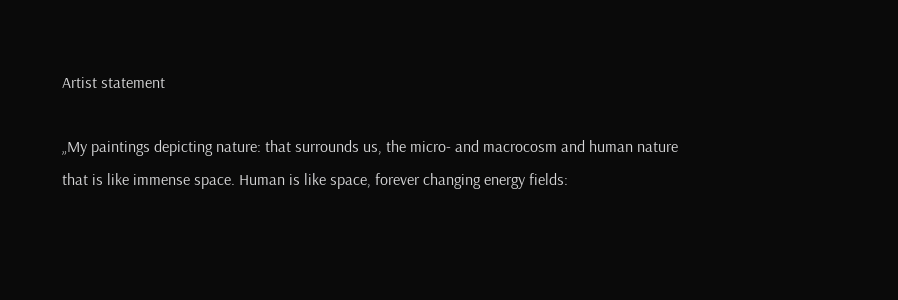Artist statement

„My paintings depicting nature: that surrounds us, the micro- and macrocosm and human nature that is like immense space. Human is like space, forever changing energy fields: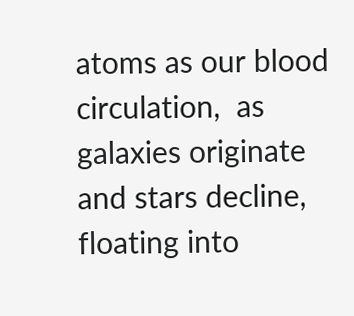atoms as our blood circulation,  as galaxies originate and stars decline, floating into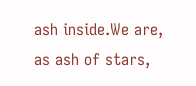ash inside.We are, as ash of stars,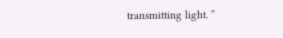transmitting light. ”